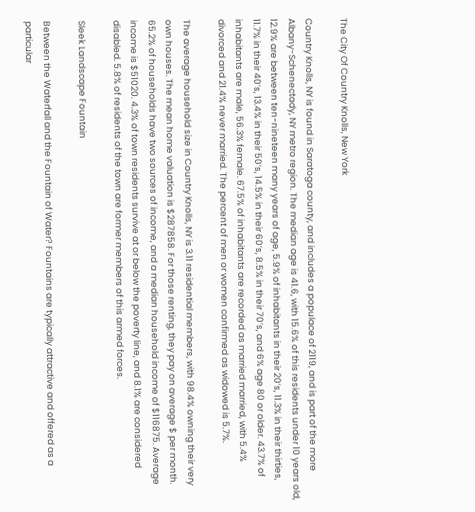The City Of Country Knolls, New York

Country Knolls, NY is found in Saratoga county, and includes a populace of 2119, and is part of the more Albany-Schenectady, NY metro region. The median age is 41.6, with 15.6% of this residents under 10 years old, 12.9% are between ten-nineteen many years of age, 5.9% of inhabitants in their 20’s, 11.3% in their thirties, 11.7% in their 40’s, 13.4% in their 50’s, 14.5% in their 60’s, 8.5% in their 70’s, and 6% age 80 or older. 43.7% of inhabitants are male, 56.3% female. 67.5% of inhabitants are recorded as married married, with 5.4% divorced and 21.4% never married. The percent of men or women confirmed as widowed is 5.7%.

The average household size in Country Knolls, NY is 3.11 residential members, with 98.4% owning their very own houses. The mean home valuation is $287858. For those renting, they pay on average $ per month. 65.2% of households have two sources of income, and a median household income of $116875. Average income is $51020. 4.3% of town residents survive at or below the poverty line, and 8.1% are considered disabled. 5.8% of residents of the town are former members of this armed forces.

Sleek Landscape Fountain

Between the Waterfall and the Fountain of Water? Fountains are typically attractive and offered as a particular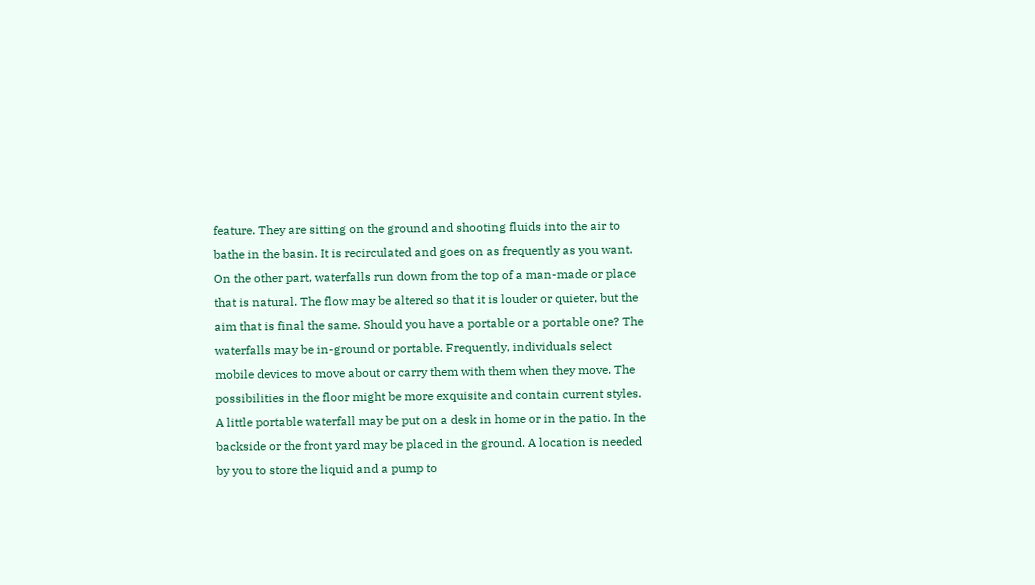feature. They are sitting on the ground and shooting fluids into the air to bathe in the basin. It is recirculated and goes on as frequently as you want. On the other part, waterfalls run down from the top of a man-made or place that is natural. The flow may be altered so that it is louder or quieter, but the aim that is final the same. Should you have a portable or a portable one? The waterfalls may be in-ground or portable. Frequently, individuals select mobile devices to move about or carry them with them when they move. The possibilities in the floor might be more exquisite and contain current styles. A little portable waterfall may be put on a desk in home or in the patio. In the backside or the front yard may be placed in the ground. A location is needed by you to store the liquid and a pump to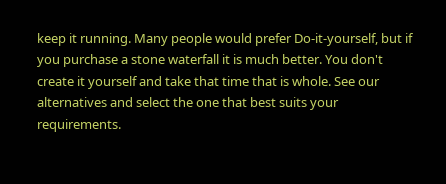keep it running. Many people would prefer Do-it-yourself, but if you purchase a stone waterfall it is much better. You don't create it yourself and take that time that is whole. See our alternatives and select the one that best suits your requirements.